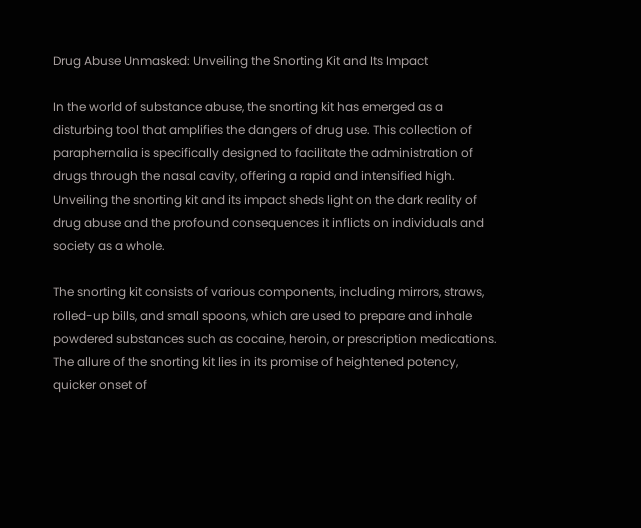Drug Abuse Unmasked: Unveiling the Snorting Kit and Its Impact

In the world of substance abuse, the snorting kit has emerged as a disturbing tool that amplifies the dangers of drug use. This collection of paraphernalia is specifically designed to facilitate the administration of drugs through the nasal cavity, offering a rapid and intensified high. Unveiling the snorting kit and its impact sheds light on the dark reality of drug abuse and the profound consequences it inflicts on individuals and society as a whole.

The snorting kit consists of various components, including mirrors, straws, rolled-up bills, and small spoons, which are used to prepare and inhale powdered substances such as cocaine, heroin, or prescription medications. The allure of the snorting kit lies in its promise of heightened potency, quicker onset of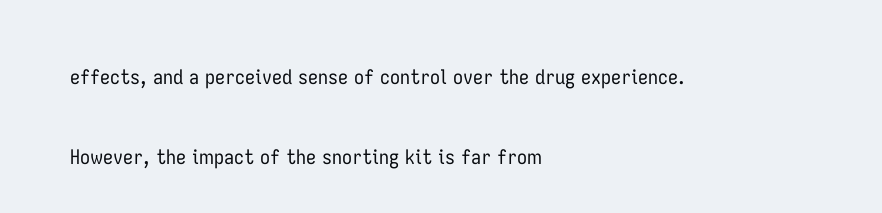effects, and a perceived sense of control over the drug experience.

However, the impact of the snorting kit is far from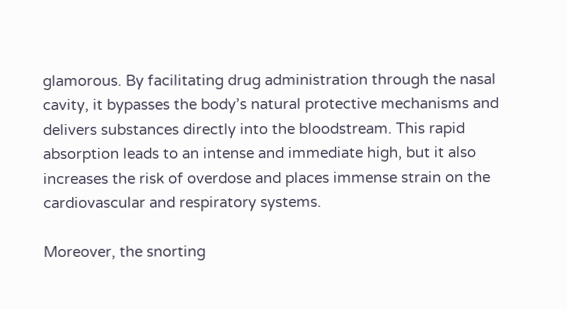glamorous. By facilitating drug administration through the nasal cavity, it bypasses the body’s natural protective mechanisms and delivers substances directly into the bloodstream. This rapid absorption leads to an intense and immediate high, but it also increases the risk of overdose and places immense strain on the cardiovascular and respiratory systems.

Moreover, the snorting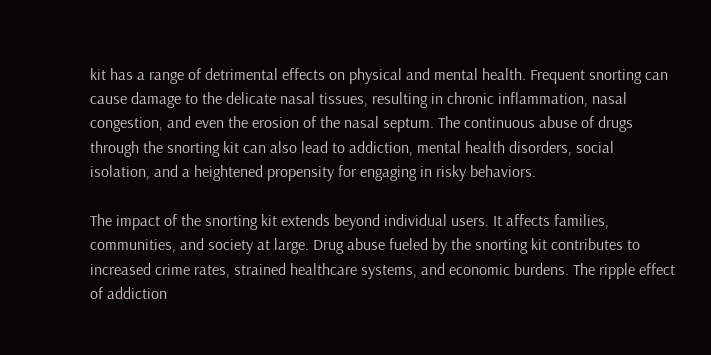kit has a range of detrimental effects on physical and mental health. Frequent snorting can cause damage to the delicate nasal tissues, resulting in chronic inflammation, nasal congestion, and even the erosion of the nasal septum. The continuous abuse of drugs through the snorting kit can also lead to addiction, mental health disorders, social isolation, and a heightened propensity for engaging in risky behaviors.

The impact of the snorting kit extends beyond individual users. It affects families, communities, and society at large. Drug abuse fueled by the snorting kit contributes to increased crime rates, strained healthcare systems, and economic burdens. The ripple effect of addiction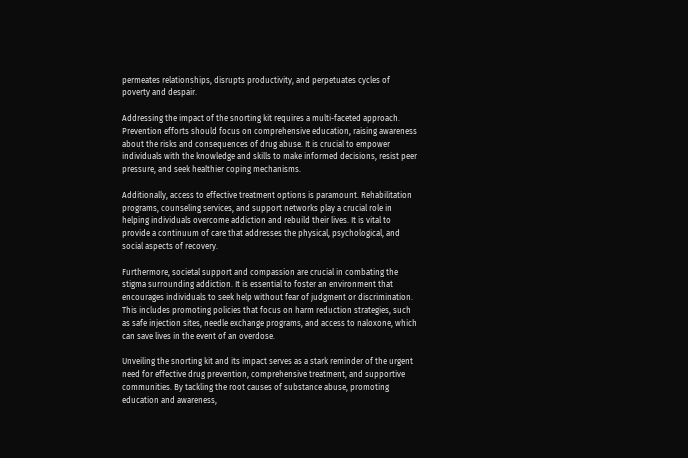permeates relationships, disrupts productivity, and perpetuates cycles of poverty and despair.

Addressing the impact of the snorting kit requires a multi-faceted approach. Prevention efforts should focus on comprehensive education, raising awareness about the risks and consequences of drug abuse. It is crucial to empower individuals with the knowledge and skills to make informed decisions, resist peer pressure, and seek healthier coping mechanisms.

Additionally, access to effective treatment options is paramount. Rehabilitation programs, counseling services, and support networks play a crucial role in helping individuals overcome addiction and rebuild their lives. It is vital to provide a continuum of care that addresses the physical, psychological, and social aspects of recovery.

Furthermore, societal support and compassion are crucial in combating the stigma surrounding addiction. It is essential to foster an environment that encourages individuals to seek help without fear of judgment or discrimination. This includes promoting policies that focus on harm reduction strategies, such as safe injection sites, needle exchange programs, and access to naloxone, which can save lives in the event of an overdose.

Unveiling the snorting kit and its impact serves as a stark reminder of the urgent need for effective drug prevention, comprehensive treatment, and supportive communities. By tackling the root causes of substance abuse, promoting education and awareness,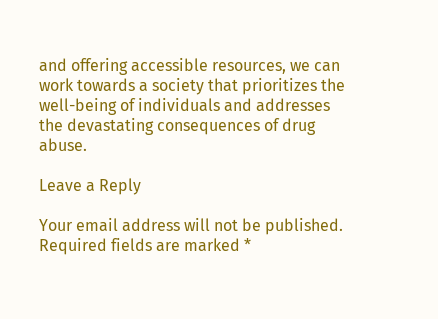and offering accessible resources, we can work towards a society that prioritizes the well-being of individuals and addresses the devastating consequences of drug abuse.

Leave a Reply

Your email address will not be published. Required fields are marked *